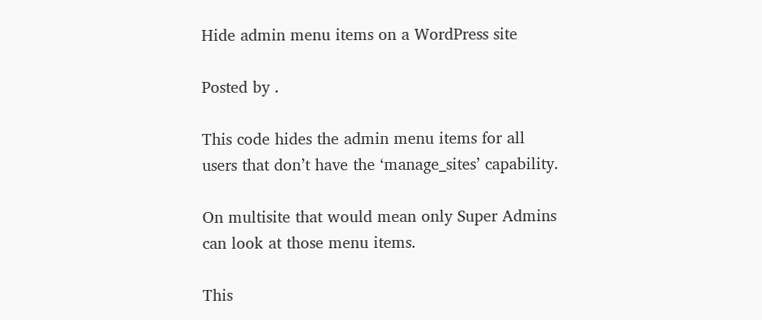Hide admin menu items on a WordPress site

Posted by .

This code hides the admin menu items for all users that don’t have the ‘manage_sites’ capability.

On multisite that would mean only Super Admins can look at those menu items.

This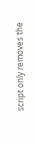script only removes the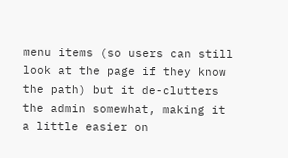menu items (so users can still look at the page if they know the path) but it de-clutters the admin somewhat, making it a little easier on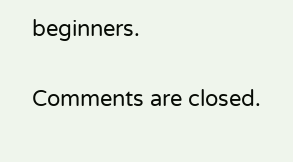beginners.

Comments are closed.